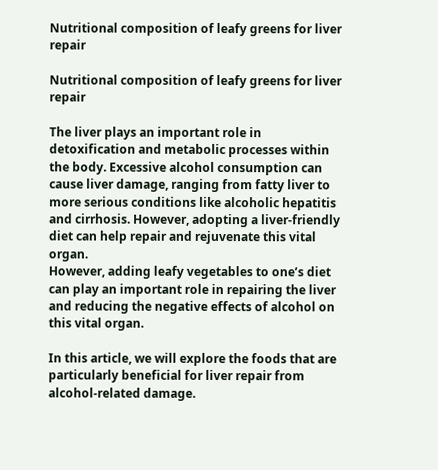Nutritional composition of leafy greens for liver repair

Nutritional composition of leafy greens for liver repair

The liver plays an important role in detoxification and metabolic processes within the body. Excessive alcohol consumption can cause liver damage, ranging from fatty liver to more serious conditions like alcoholic hepatitis and cirrhosis. However, adopting a liver-friendly diet can help repair and rejuvenate this vital organ.
However, adding leafy vegetables to one’s diet can play an important role in repairing the liver and reducing the negative effects of alcohol on this vital organ.

In this article, we will explore the foods that are particularly beneficial for liver repair from alcohol-related damage.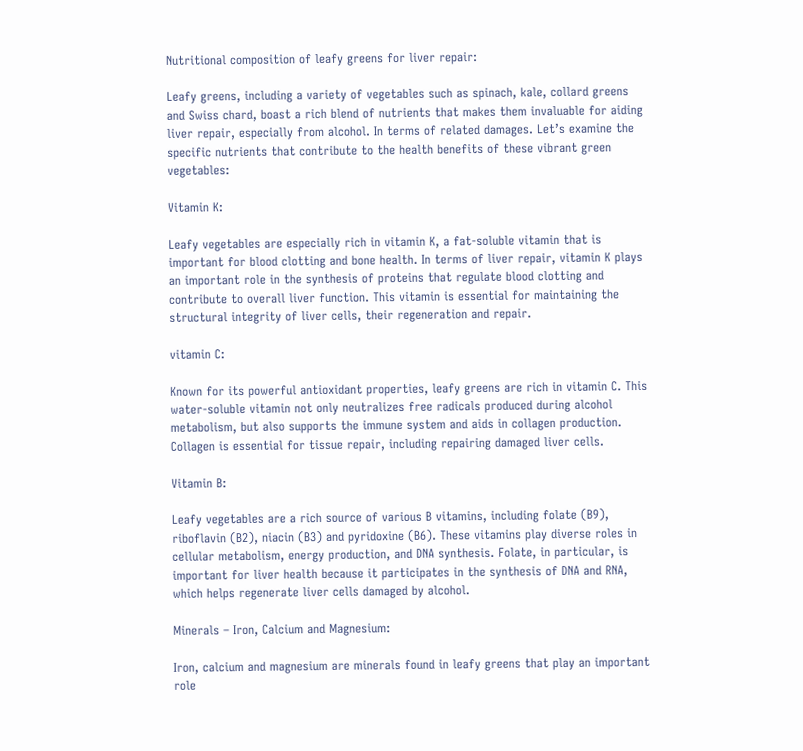Nutritional composition of leafy greens for liver repair:

Leafy greens, including a variety of vegetables such as spinach, kale, collard greens and Swiss chard, boast a rich blend of nutrients that makes them invaluable for aiding liver repair, especially from alcohol. In terms of related damages. Let’s examine the specific nutrients that contribute to the health benefits of these vibrant green vegetables:

Vitamin K:

Leafy vegetables are especially rich in vitamin K, a fat-soluble vitamin that is important for blood clotting and bone health. In terms of liver repair, vitamin K plays an important role in the synthesis of proteins that regulate blood clotting and contribute to overall liver function. This vitamin is essential for maintaining the structural integrity of liver cells, their regeneration and repair.

vitamin C:

Known for its powerful antioxidant properties, leafy greens are rich in vitamin C. This water-soluble vitamin not only neutralizes free radicals produced during alcohol metabolism, but also supports the immune system and aids in collagen production. Collagen is essential for tissue repair, including repairing damaged liver cells.

Vitamin B:

Leafy vegetables are a rich source of various B vitamins, including folate (B9), riboflavin (B2), niacin (B3) and pyridoxine (B6). These vitamins play diverse roles in cellular metabolism, energy production, and DNA synthesis. Folate, in particular, is important for liver health because it participates in the synthesis of DNA and RNA, which helps regenerate liver cells damaged by alcohol.

Minerals – Iron, Calcium and Magnesium:

Iron, calcium and magnesium are minerals found in leafy greens that play an important role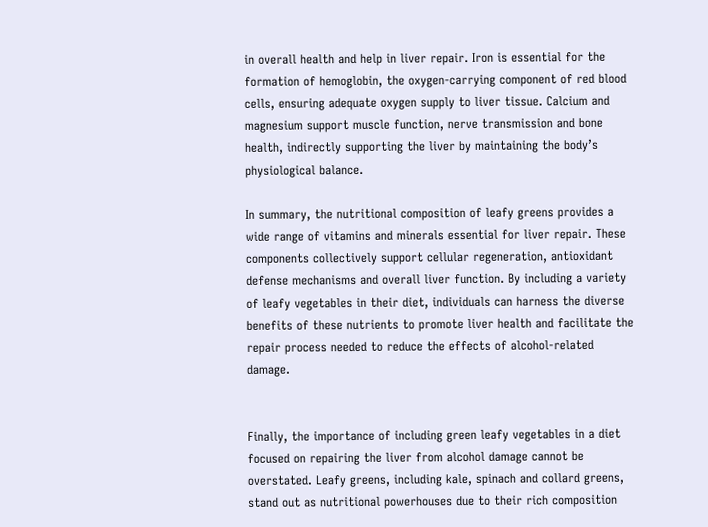in overall health and help in liver repair. Iron is essential for the formation of hemoglobin, the oxygen-carrying component of red blood cells, ensuring adequate oxygen supply to liver tissue. Calcium and magnesium support muscle function, nerve transmission and bone health, indirectly supporting the liver by maintaining the body’s physiological balance.

In summary, the nutritional composition of leafy greens provides a wide range of vitamins and minerals essential for liver repair. These components collectively support cellular regeneration, antioxidant defense mechanisms and overall liver function. By including a variety of leafy vegetables in their diet, individuals can harness the diverse benefits of these nutrients to promote liver health and facilitate the repair process needed to reduce the effects of alcohol-related damage.


Finally, the importance of including green leafy vegetables in a diet focused on repairing the liver from alcohol damage cannot be overstated. Leafy greens, including kale, spinach and collard greens, stand out as nutritional powerhouses due to their rich composition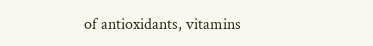of antioxidants, vitamins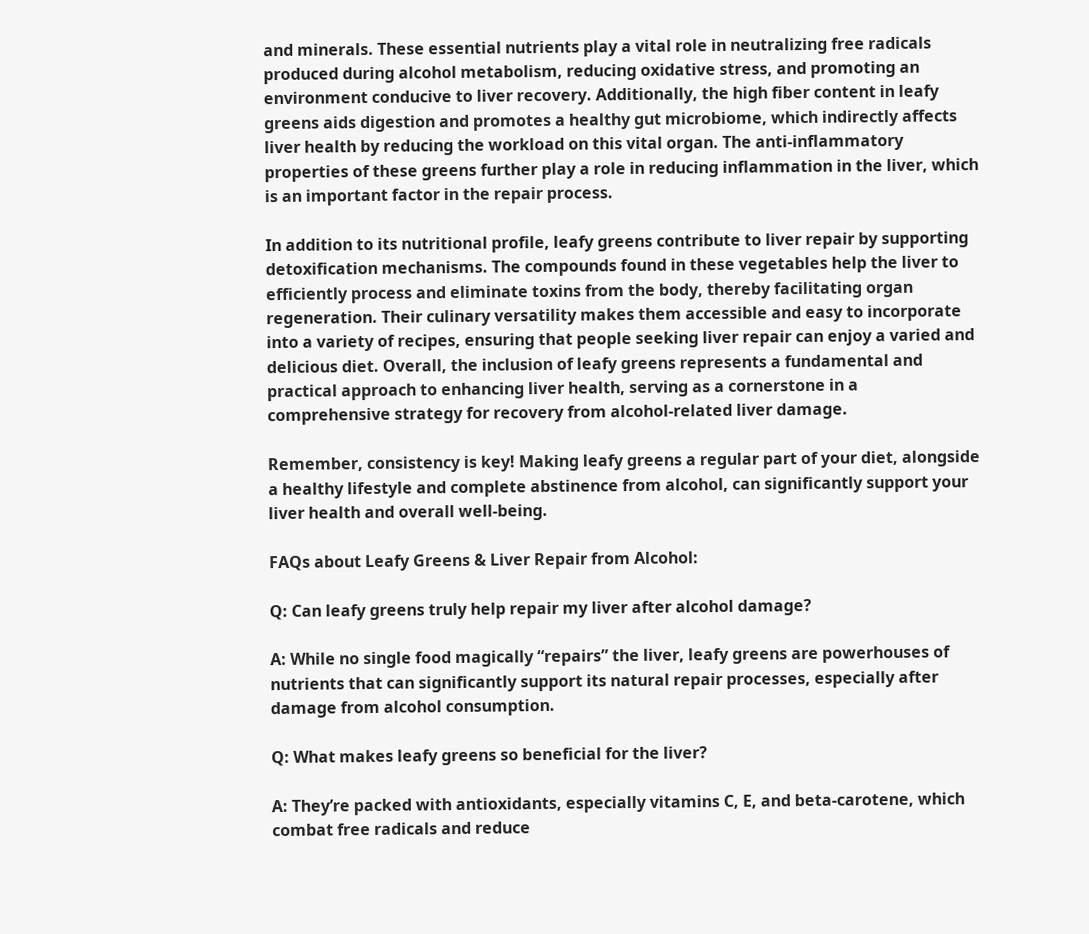and minerals. These essential nutrients play a vital role in neutralizing free radicals produced during alcohol metabolism, reducing oxidative stress, and promoting an environment conducive to liver recovery. Additionally, the high fiber content in leafy greens aids digestion and promotes a healthy gut microbiome, which indirectly affects liver health by reducing the workload on this vital organ. The anti-inflammatory properties of these greens further play a role in reducing inflammation in the liver, which is an important factor in the repair process.

In addition to its nutritional profile, leafy greens contribute to liver repair by supporting detoxification mechanisms. The compounds found in these vegetables help the liver to efficiently process and eliminate toxins from the body, thereby facilitating organ regeneration. Their culinary versatility makes them accessible and easy to incorporate into a variety of recipes, ensuring that people seeking liver repair can enjoy a varied and delicious diet. Overall, the inclusion of leafy greens represents a fundamental and practical approach to enhancing liver health, serving as a cornerstone in a comprehensive strategy for recovery from alcohol-related liver damage.

Remember, consistency is key! Making leafy greens a regular part of your diet, alongside a healthy lifestyle and complete abstinence from alcohol, can significantly support your liver health and overall well-being.

FAQs about Leafy Greens & Liver Repair from Alcohol:

Q: Can leafy greens truly help repair my liver after alcohol damage?

A: While no single food magically “repairs” the liver, leafy greens are powerhouses of nutrients that can significantly support its natural repair processes, especially after damage from alcohol consumption.

Q: What makes leafy greens so beneficial for the liver?

A: They’re packed with antioxidants, especially vitamins C, E, and beta-carotene, which combat free radicals and reduce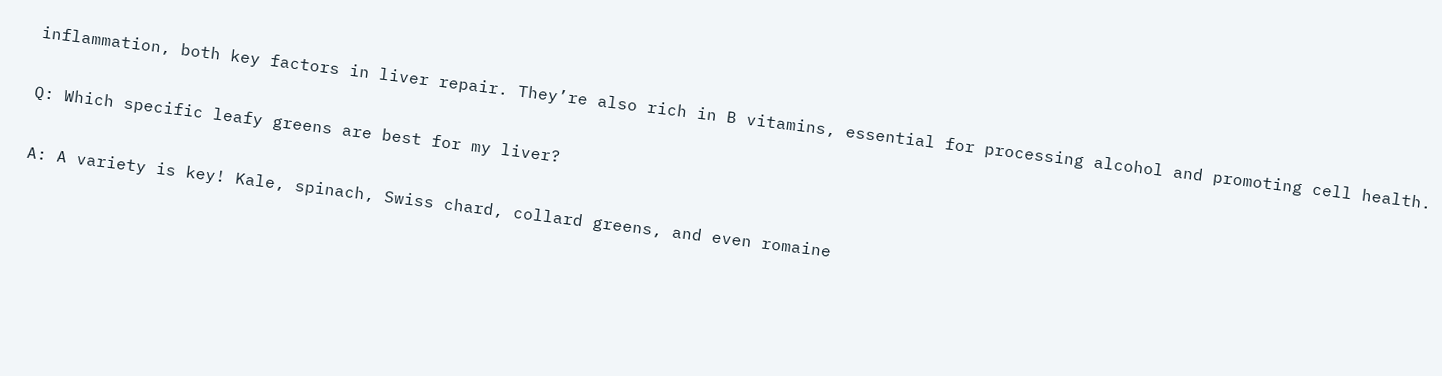inflammation, both key factors in liver repair. They’re also rich in B vitamins, essential for processing alcohol and promoting cell health.

Q: Which specific leafy greens are best for my liver?

A: A variety is key! Kale, spinach, Swiss chard, collard greens, and even romaine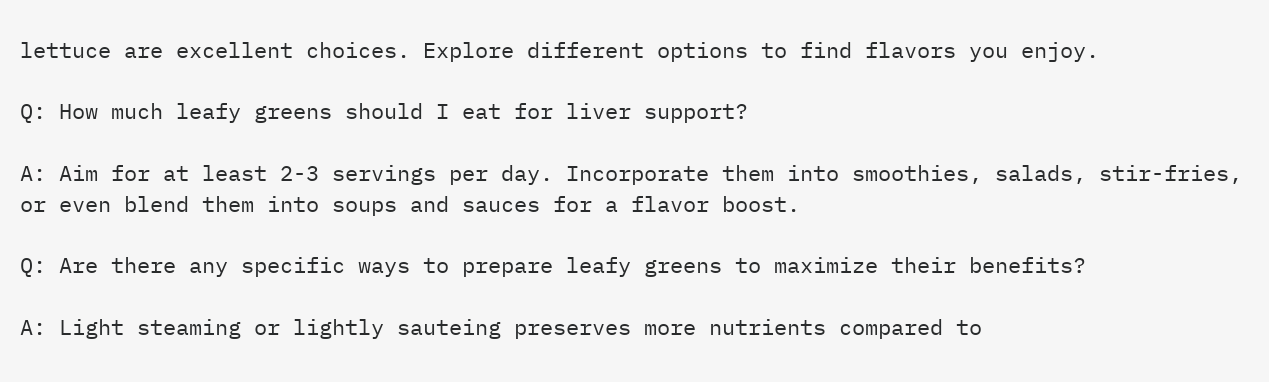lettuce are excellent choices. Explore different options to find flavors you enjoy.

Q: How much leafy greens should I eat for liver support?

A: Aim for at least 2-3 servings per day. Incorporate them into smoothies, salads, stir-fries, or even blend them into soups and sauces for a flavor boost.

Q: Are there any specific ways to prepare leafy greens to maximize their benefits?

A: Light steaming or lightly sauteing preserves more nutrients compared to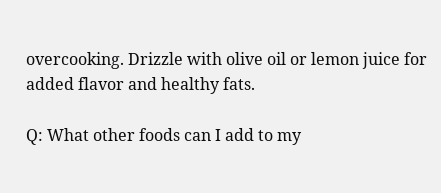overcooking. Drizzle with olive oil or lemon juice for added flavor and healthy fats.

Q: What other foods can I add to my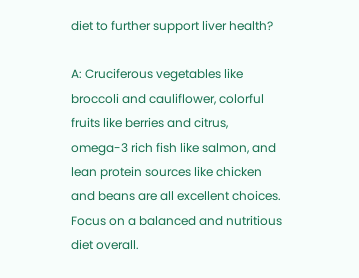diet to further support liver health?

A: Cruciferous vegetables like broccoli and cauliflower, colorful fruits like berries and citrus, omega-3 rich fish like salmon, and lean protein sources like chicken and beans are all excellent choices. Focus on a balanced and nutritious diet overall.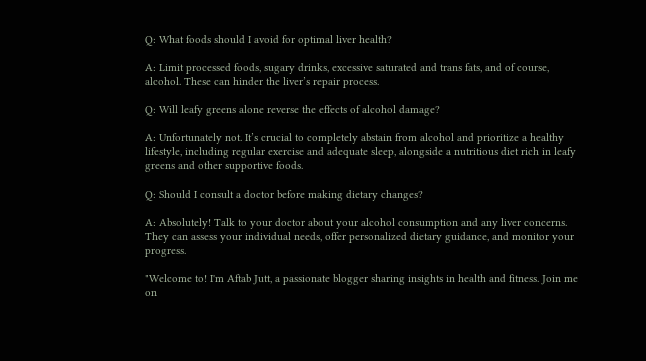Q: What foods should I avoid for optimal liver health?

A: Limit processed foods, sugary drinks, excessive saturated and trans fats, and of course, alcohol. These can hinder the liver’s repair process.

Q: Will leafy greens alone reverse the effects of alcohol damage?

A: Unfortunately not. It’s crucial to completely abstain from alcohol and prioritize a healthy lifestyle, including regular exercise and adequate sleep, alongside a nutritious diet rich in leafy greens and other supportive foods.

Q: Should I consult a doctor before making dietary changes?

A: Absolutely! Talk to your doctor about your alcohol consumption and any liver concerns. They can assess your individual needs, offer personalized dietary guidance, and monitor your progress.

"Welcome to! I'm Aftab Jutt, a passionate blogger sharing insights in health and fitness. Join me on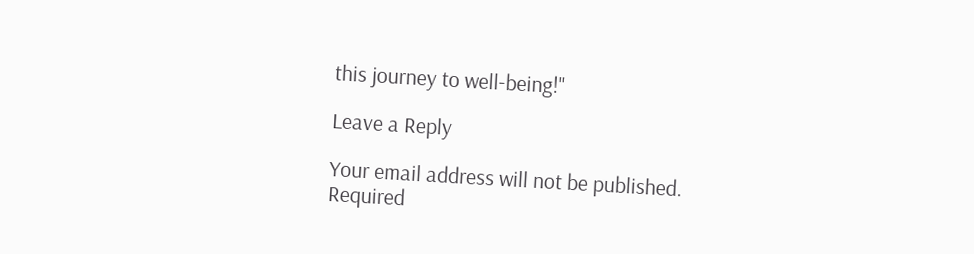this journey to well-being!"

Leave a Reply

Your email address will not be published. Required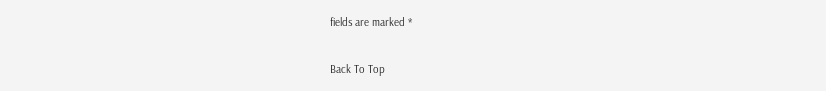fields are marked *

Back To Top